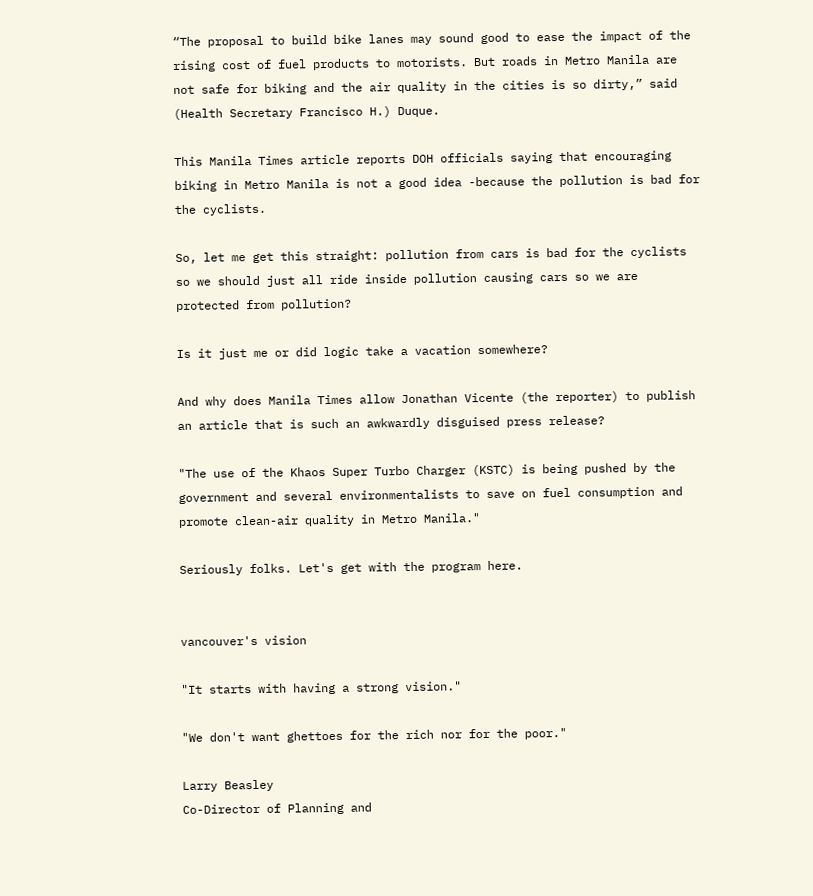“The proposal to build bike lanes may sound good to ease the impact of the rising cost of fuel products to motorists. But roads in Metro Manila are not safe for biking and the air quality in the cities is so dirty,” said (Health Secretary Francisco H.) Duque.

This Manila Times article reports DOH officials saying that encouraging biking in Metro Manila is not a good idea -because the pollution is bad for the cyclists.

So, let me get this straight: pollution from cars is bad for the cyclists so we should just all ride inside pollution causing cars so we are protected from pollution?

Is it just me or did logic take a vacation somewhere?

And why does Manila Times allow Jonathan Vicente (the reporter) to publish an article that is such an awkwardly disguised press release?

"The use of the Khaos Super Turbo Charger (KSTC) is being pushed by the government and several environmentalists to save on fuel consumption and promote clean-air quality in Metro Manila."

Seriously folks. Let's get with the program here.


vancouver's vision

"It starts with having a strong vision."

"We don't want ghettoes for the rich nor for the poor."

Larry Beasley
Co-Director of Planning and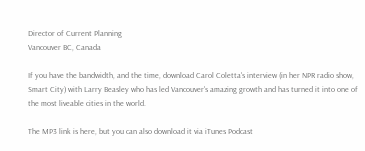Director of Current Planning
Vancouver BC, Canada

If you have the bandwidth, and the time, download Carol Coletta's interview (in her NPR radio show, Smart City) with Larry Beasley who has led Vancouver's amazing growth and has turned it into one of the most liveable cities in the world.

The MP3 link is here, but you can also download it via iTunes Podcast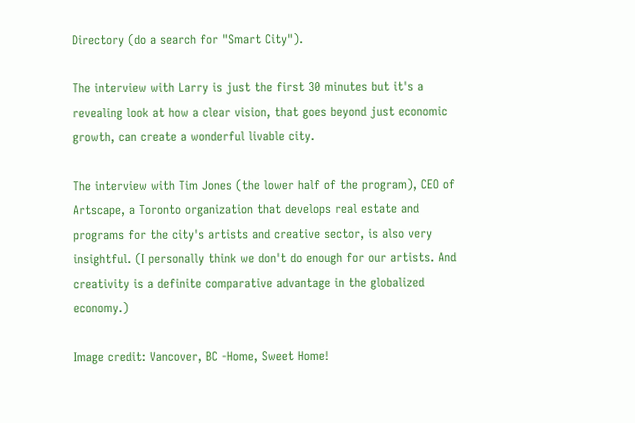Directory (do a search for "Smart City").

The interview with Larry is just the first 30 minutes but it's a revealing look at how a clear vision, that goes beyond just economic growth, can create a wonderful livable city.

The interview with Tim Jones (the lower half of the program), CEO of Artscape, a Toronto organization that develops real estate and programs for the city's artists and creative sector, is also very insightful. (I personally think we don't do enough for our artists. And creativity is a definite comparative advantage in the globalized economy.)

Image credit: Vancover, BC -Home, Sweet Home!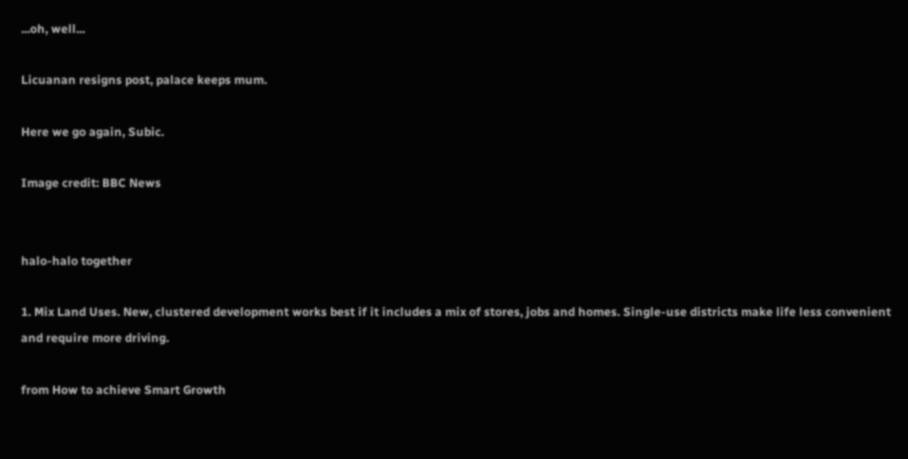...oh, well...

Licuanan resigns post, palace keeps mum.

Here we go again, Subic.

Image credit: BBC News


halo-halo together

1. Mix Land Uses. New, clustered development works best if it includes a mix of stores, jobs and homes. Single-use districts make life less convenient and require more driving.

from How to achieve Smart Growth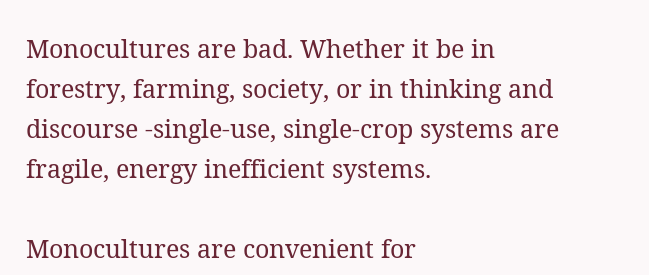Monocultures are bad. Whether it be in forestry, farming, society, or in thinking and discourse -single-use, single-crop systems are fragile, energy inefficient systems.

Monocultures are convenient for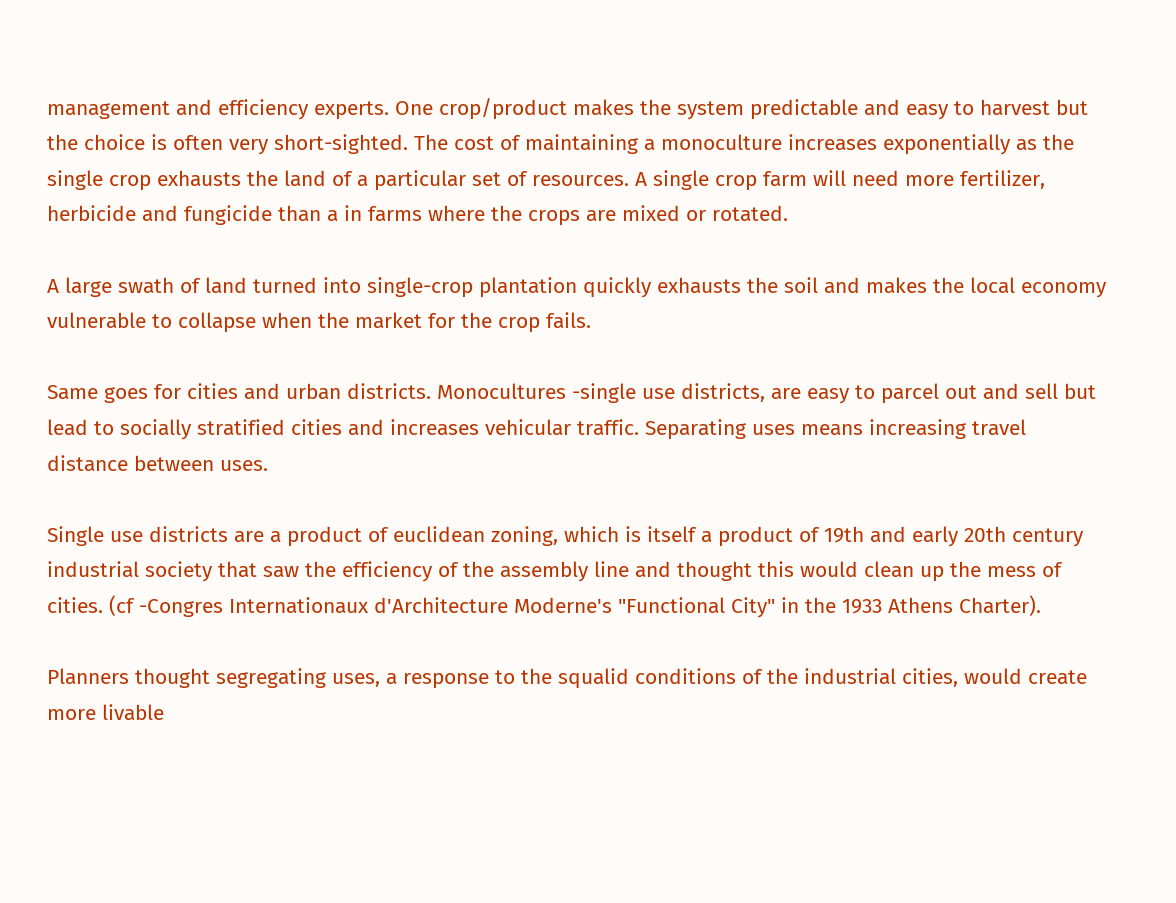management and efficiency experts. One crop/product makes the system predictable and easy to harvest but the choice is often very short-sighted. The cost of maintaining a monoculture increases exponentially as the single crop exhausts the land of a particular set of resources. A single crop farm will need more fertilizer, herbicide and fungicide than a in farms where the crops are mixed or rotated.

A large swath of land turned into single-crop plantation quickly exhausts the soil and makes the local economy vulnerable to collapse when the market for the crop fails.

Same goes for cities and urban districts. Monocultures -single use districts, are easy to parcel out and sell but lead to socially stratified cities and increases vehicular traffic. Separating uses means increasing travel distance between uses.

Single use districts are a product of euclidean zoning, which is itself a product of 19th and early 20th century industrial society that saw the efficiency of the assembly line and thought this would clean up the mess of cities. (cf -Congres Internationaux d'Architecture Moderne's "Functional City" in the 1933 Athens Charter).

Planners thought segregating uses, a response to the squalid conditions of the industrial cities, would create more livable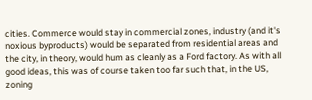cities. Commerce would stay in commercial zones, industry (and it's noxious byproducts) would be separated from residential areas and the city, in theory, would hum as cleanly as a Ford factory. As with all good ideas, this was of course taken too far such that, in the US, zoning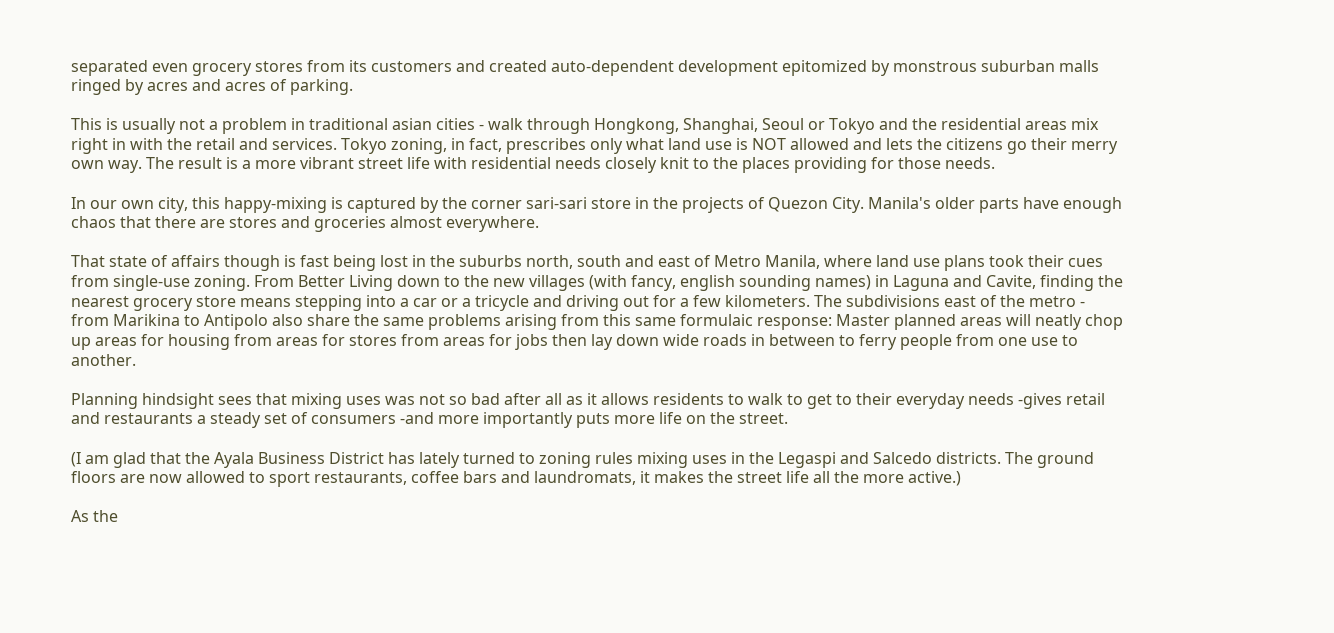separated even grocery stores from its customers and created auto-dependent development epitomized by monstrous suburban malls ringed by acres and acres of parking.

This is usually not a problem in traditional asian cities - walk through Hongkong, Shanghai, Seoul or Tokyo and the residential areas mix right in with the retail and services. Tokyo zoning, in fact, prescribes only what land use is NOT allowed and lets the citizens go their merry own way. The result is a more vibrant street life with residential needs closely knit to the places providing for those needs.

In our own city, this happy-mixing is captured by the corner sari-sari store in the projects of Quezon City. Manila's older parts have enough chaos that there are stores and groceries almost everywhere.

That state of affairs though is fast being lost in the suburbs north, south and east of Metro Manila, where land use plans took their cues from single-use zoning. From Better Living down to the new villages (with fancy, english sounding names) in Laguna and Cavite, finding the nearest grocery store means stepping into a car or a tricycle and driving out for a few kilometers. The subdivisions east of the metro - from Marikina to Antipolo also share the same problems arising from this same formulaic response: Master planned areas will neatly chop up areas for housing from areas for stores from areas for jobs then lay down wide roads in between to ferry people from one use to another.

Planning hindsight sees that mixing uses was not so bad after all as it allows residents to walk to get to their everyday needs -gives retail and restaurants a steady set of consumers -and more importantly puts more life on the street.

(I am glad that the Ayala Business District has lately turned to zoning rules mixing uses in the Legaspi and Salcedo districts. The ground floors are now allowed to sport restaurants, coffee bars and laundromats, it makes the street life all the more active.)

As the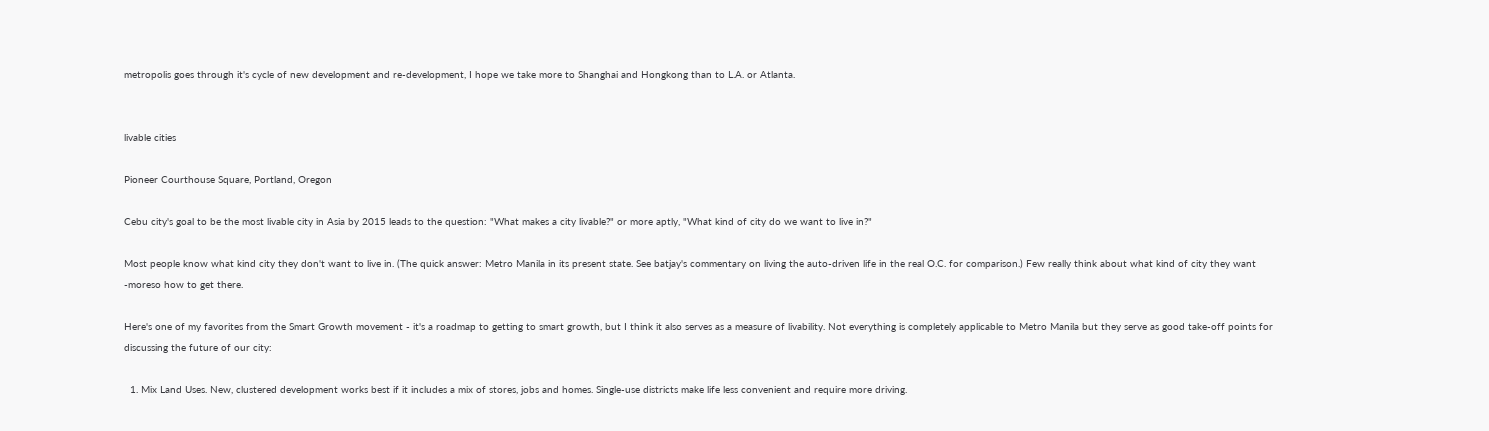metropolis goes through it's cycle of new development and re-development, I hope we take more to Shanghai and Hongkong than to L.A. or Atlanta.


livable cities

Pioneer Courthouse Square, Portland, Oregon

Cebu city's goal to be the most livable city in Asia by 2015 leads to the question: "What makes a city livable?" or more aptly, "What kind of city do we want to live in?"

Most people know what kind city they don't want to live in. (The quick answer: Metro Manila in its present state. See batjay's commentary on living the auto-driven life in the real O.C. for comparison.) Few really think about what kind of city they want -moreso how to get there.

Here's one of my favorites from the Smart Growth movement - it's a roadmap to getting to smart growth, but I think it also serves as a measure of livability. Not everything is completely applicable to Metro Manila but they serve as good take-off points for discussing the future of our city:

  1. Mix Land Uses. New, clustered development works best if it includes a mix of stores, jobs and homes. Single-use districts make life less convenient and require more driving.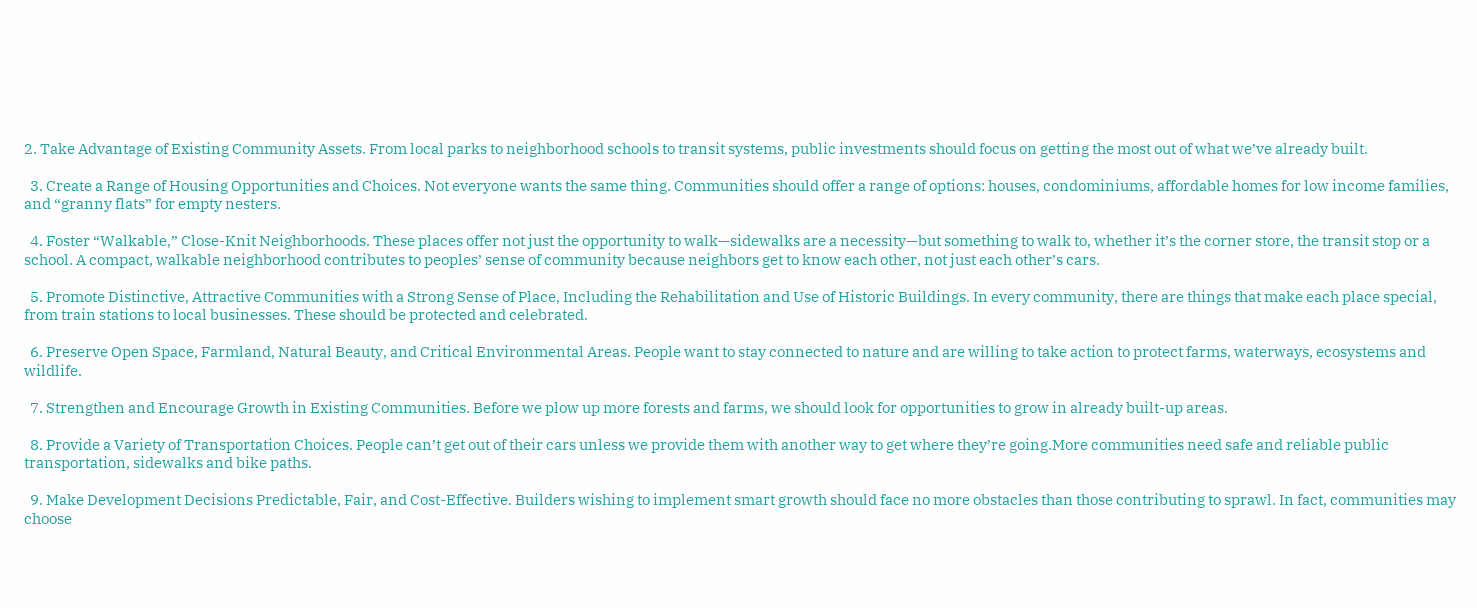2. Take Advantage of Existing Community Assets. From local parks to neighborhood schools to transit systems, public investments should focus on getting the most out of what we’ve already built.

  3. Create a Range of Housing Opportunities and Choices. Not everyone wants the same thing. Communities should offer a range of options: houses, condominiums, affordable homes for low income families, and “granny flats” for empty nesters.

  4. Foster “Walkable,” Close-Knit Neighborhoods. These places offer not just the opportunity to walk—sidewalks are a necessity—but something to walk to, whether it’s the corner store, the transit stop or a school. A compact, walkable neighborhood contributes to peoples’ sense of community because neighbors get to know each other, not just each other’s cars.

  5. Promote Distinctive, Attractive Communities with a Strong Sense of Place, Including the Rehabilitation and Use of Historic Buildings. In every community, there are things that make each place special, from train stations to local businesses. These should be protected and celebrated.

  6. Preserve Open Space, Farmland, Natural Beauty, and Critical Environmental Areas. People want to stay connected to nature and are willing to take action to protect farms, waterways, ecosystems and wildlife.

  7. Strengthen and Encourage Growth in Existing Communities. Before we plow up more forests and farms, we should look for opportunities to grow in already built-up areas.

  8. Provide a Variety of Transportation Choices. People can’t get out of their cars unless we provide them with another way to get where they’re going.More communities need safe and reliable public transportation, sidewalks and bike paths.

  9. Make Development Decisions Predictable, Fair, and Cost-Effective. Builders wishing to implement smart growth should face no more obstacles than those contributing to sprawl. In fact, communities may choose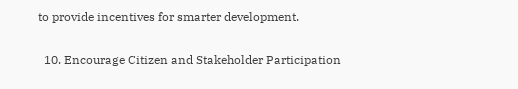to provide incentives for smarter development.

  10. Encourage Citizen and Stakeholder Participation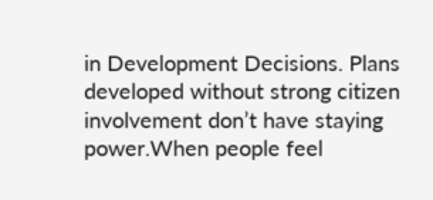in Development Decisions. Plans developed without strong citizen involvement don’t have staying power.When people feel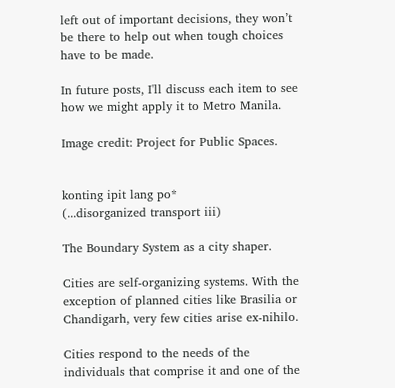left out of important decisions, they won’t be there to help out when tough choices have to be made.

In future posts, I'll discuss each item to see how we might apply it to Metro Manila.

Image credit: Project for Public Spaces.


konting ipit lang po*
(...disorganized transport iii)

The Boundary System as a city shaper.

Cities are self-organizing systems. With the exception of planned cities like Brasilia or Chandigarh, very few cities arise ex-nihilo.

Cities respond to the needs of the individuals that comprise it and one of the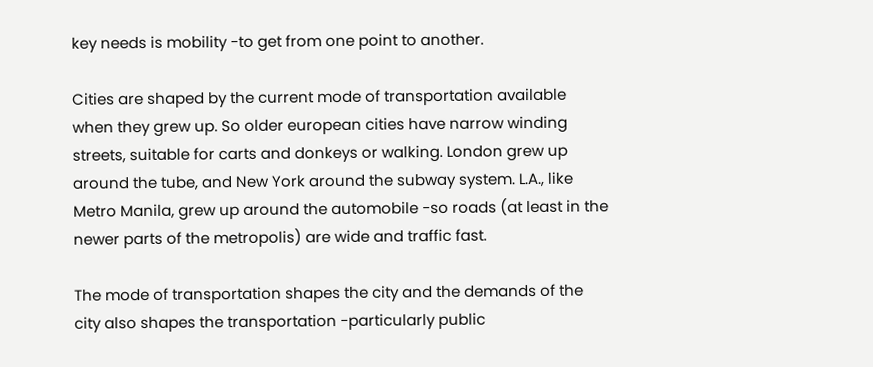key needs is mobility -to get from one point to another.

Cities are shaped by the current mode of transportation available when they grew up. So older european cities have narrow winding streets, suitable for carts and donkeys or walking. London grew up around the tube, and New York around the subway system. L.A., like Metro Manila, grew up around the automobile -so roads (at least in the newer parts of the metropolis) are wide and traffic fast.

The mode of transportation shapes the city and the demands of the city also shapes the transportation -particularly public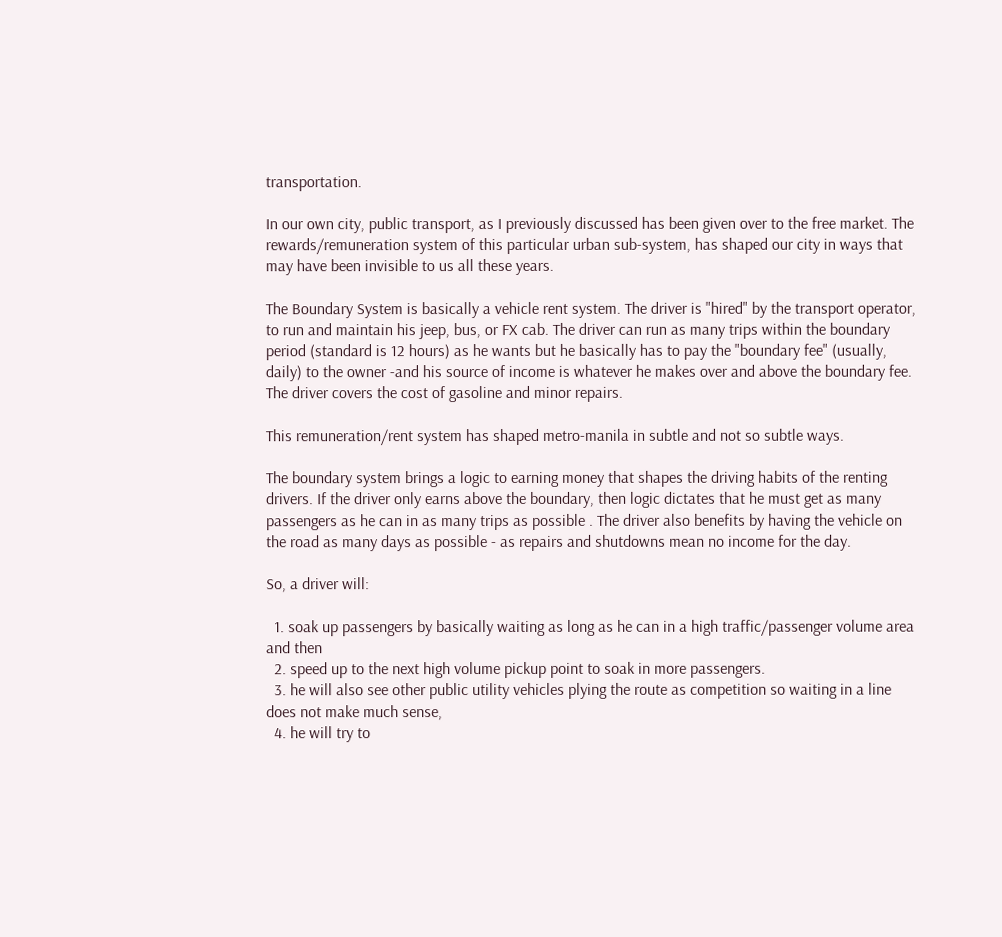transportation.

In our own city, public transport, as I previously discussed has been given over to the free market. The rewards/remuneration system of this particular urban sub-system, has shaped our city in ways that may have been invisible to us all these years.

The Boundary System is basically a vehicle rent system. The driver is "hired" by the transport operator, to run and maintain his jeep, bus, or FX cab. The driver can run as many trips within the boundary period (standard is 12 hours) as he wants but he basically has to pay the "boundary fee" (usually, daily) to the owner -and his source of income is whatever he makes over and above the boundary fee. The driver covers the cost of gasoline and minor repairs.

This remuneration/rent system has shaped metro-manila in subtle and not so subtle ways.

The boundary system brings a logic to earning money that shapes the driving habits of the renting drivers. If the driver only earns above the boundary, then logic dictates that he must get as many passengers as he can in as many trips as possible . The driver also benefits by having the vehicle on the road as many days as possible - as repairs and shutdowns mean no income for the day.

So, a driver will:

  1. soak up passengers by basically waiting as long as he can in a high traffic/passenger volume area and then
  2. speed up to the next high volume pickup point to soak in more passengers.
  3. he will also see other public utility vehicles plying the route as competition so waiting in a line does not make much sense,
  4. he will try to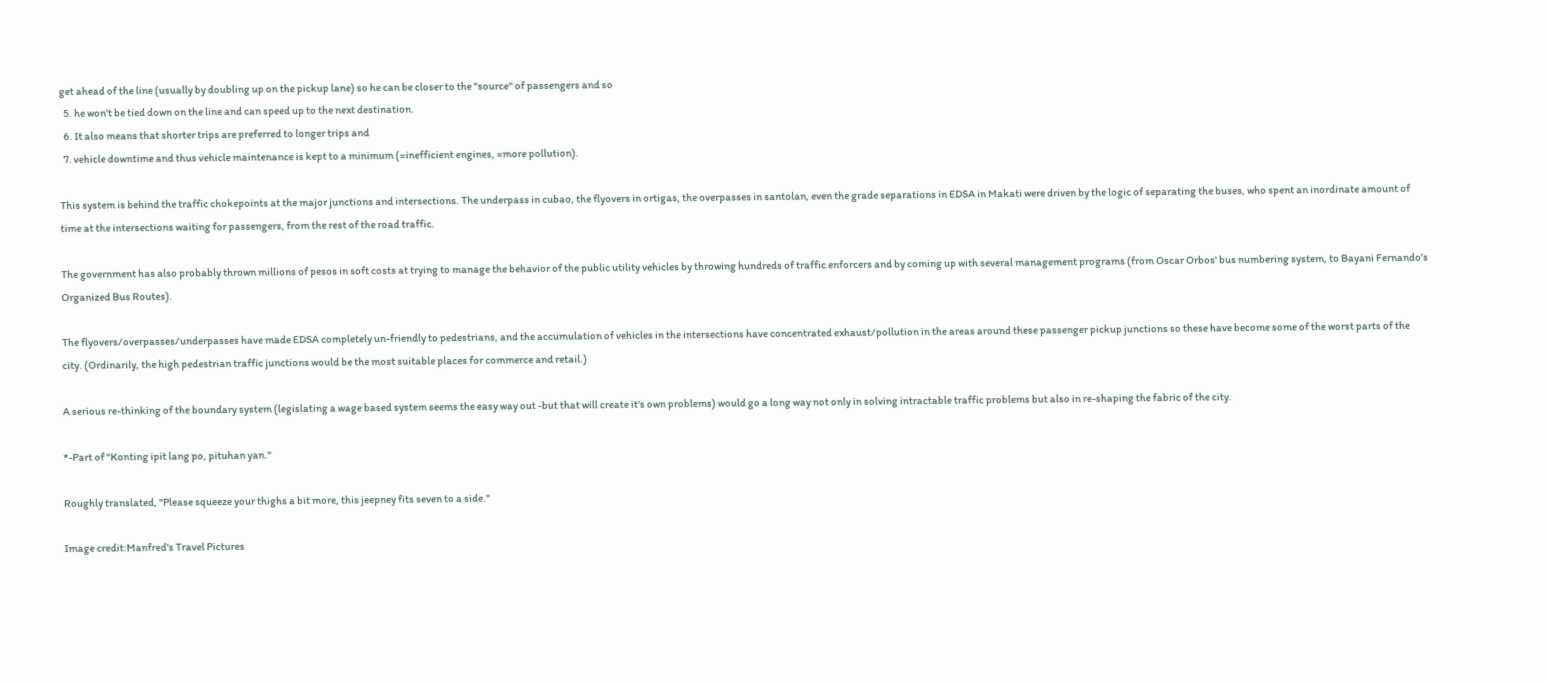get ahead of the line (usually by doubling up on the pickup lane) so he can be closer to the "source" of passengers and so
  5. he won't be tied down on the line and can speed up to the next destination.
  6. It also means that shorter trips are preferred to longer trips and
  7. vehicle downtime and thus vehicle maintenance is kept to a minimum (=inefficient engines, =more pollution).

This system is behind the traffic chokepoints at the major junctions and intersections. The underpass in cubao, the flyovers in ortigas, the overpasses in santolan, even the grade separations in EDSA in Makati were driven by the logic of separating the buses, who spent an inordinate amount of time at the intersections waiting for passengers, from the rest of the road traffic.

The government has also probably thrown millions of pesos in soft costs at trying to manage the behavior of the public utility vehicles by throwing hundreds of traffic enforcers and by coming up with several management programs (from Oscar Orbos' bus numbering system, to Bayani Fernando's Organized Bus Routes).

The flyovers/overpasses/underpasses have made EDSA completely un-friendly to pedestrians, and the accumulation of vehicles in the intersections have concentrated exhaust/pollution in the areas around these passenger pickup junctions so these have become some of the worst parts of the city. (Ordinarily, the high pedestrian traffic junctions would be the most suitable places for commerce and retail.)

A serious re-thinking of the boundary system (legislating a wage based system seems the easy way out -but that will create it's own problems) would go a long way not only in solving intractable traffic problems but also in re-shaping the fabric of the city.

*-Part of "Konting ipit lang po, pituhan yan."

Roughly translated, "Please squeeze your thighs a bit more, this jeepney fits seven to a side."

Image credit:Manfred's Travel Pictures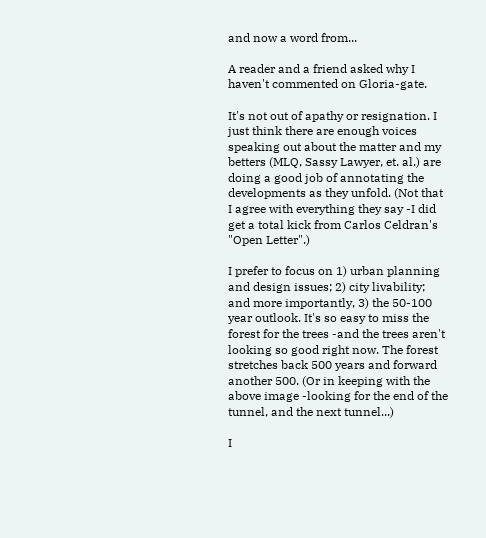and now a word from...

A reader and a friend asked why I haven't commented on Gloria-gate.

It's not out of apathy or resignation. I just think there are enough voices speaking out about the matter and my betters (MLQ, Sassy Lawyer, et. al.) are doing a good job of annotating the developments as they unfold. (Not that I agree with everything they say -I did get a total kick from Carlos Celdran's "Open Letter".)

I prefer to focus on 1) urban planning and design issues; 2) city livability; and more importantly, 3) the 50-100 year outlook. It's so easy to miss the forest for the trees -and the trees aren't looking so good right now. The forest stretches back 500 years and forward another 500. (Or in keeping with the above image -looking for the end of the tunnel, and the next tunnel...)

I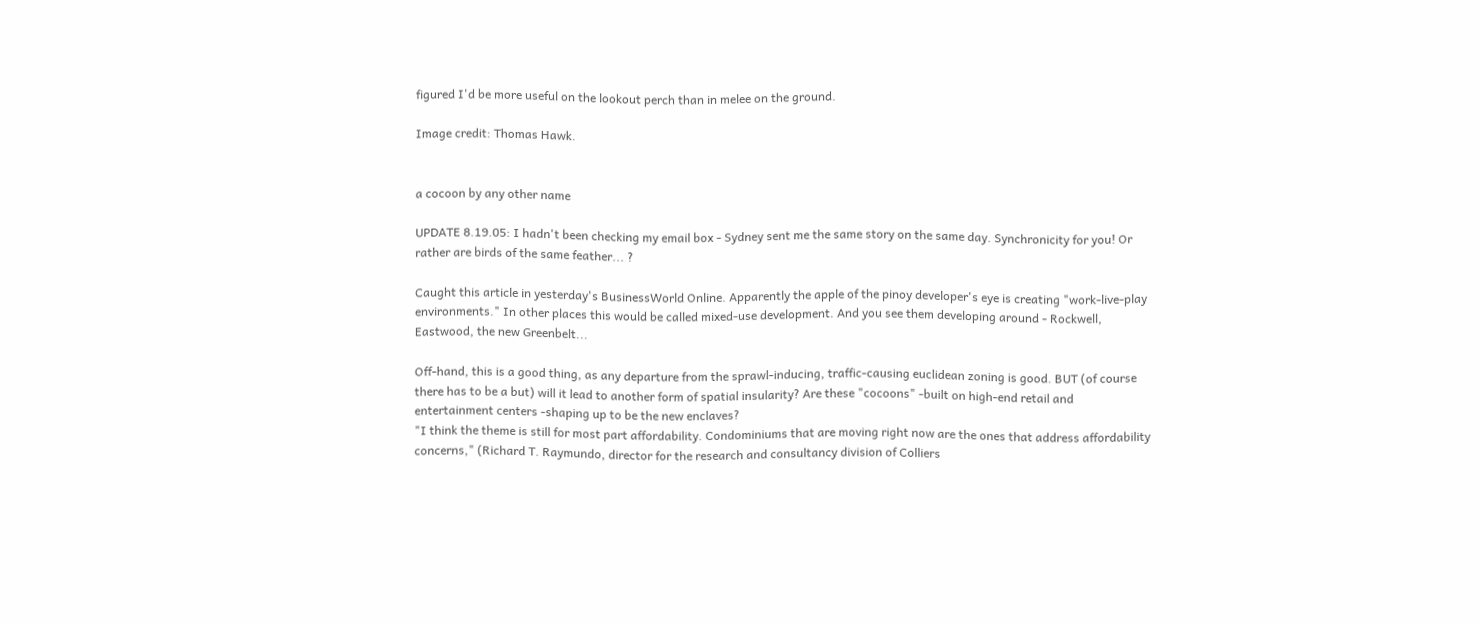figured I'd be more useful on the lookout perch than in melee on the ground.

Image credit: Thomas Hawk.


a cocoon by any other name

UPDATE 8.19.05: I hadn't been checking my email box - Sydney sent me the same story on the same day. Synchronicity for you! Or rather are birds of the same feather... ?

Caught this article in yesterday's BusinessWorld Online. Apparently the apple of the pinoy developer's eye is creating "work-live-play environments." In other places this would be called mixed-use development. And you see them developing around - Rockwell, Eastwood, the new Greenbelt...

Off-hand, this is a good thing, as any departure from the sprawl-inducing, traffic-causing euclidean zoning is good. BUT (of course there has to be a but) will it lead to another form of spatial insularity? Are these "cocoons" -built on high-end retail and entertainment centers -shaping up to be the new enclaves?
"I think the theme is still for most part affordability. Condominiums that are moving right now are the ones that address affordability concerns," (Richard T. Raymundo, director for the research and consultancy division of Colliers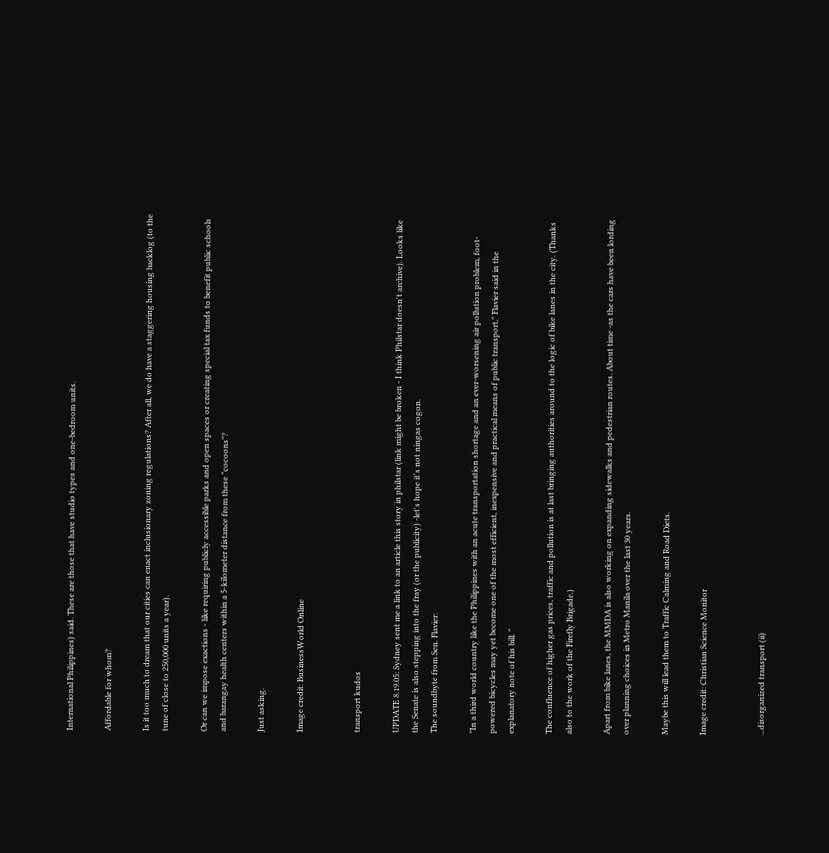International Philippines) said. These are those that have studio types and one-bedroom units.

Affordable for whom?

Is it too much to dream that our cities can enact inclusionary zoning regulations? After all, we do have a staggering housing backlog (to the tune of close to 250,000 units a year).

Or can we impose exactions - like requiring publicly accessible parks and open spaces or creating special tax funds to benefit public schools and barangay health centers within a 5-kilometer distance from these "cocoons"?

Just asking.

Image credit: BusinessWorld Online


transport kudos

UPDATE 8.19.05: Sydney sent me a link to an article this story in philstar (link might be broken - I think Philstar doesn't archive). Looks like the Senate is also stepping into the fray (or the publicity) -let's hope it's not ningas cogon.
The soundbyte from Sen. Flavier:

"In a third world country like the Philippines with an acute transportation shortage and an ever-worsening air pollution problem, foot-powered bicycles may yet become one of the most efficient, inexpensive and practical means of public transport," Flavier said in the explanatory note of his bill. "

The confluence of higher gas prices, traffic and pollution is at last bringing authorities around to the logic of bike lanes in the city. (Thanks also to the work of the Firefly Brigade.)

Apart from bike lanes, the MMDA is also working on expanding sidewalks and pedestrian routes. About time -as the cars have been lording over planning choices in Metro Manila over the last 30 years.

Maybe this will lead them to Traffic Calming and Road Diets.

Image credit: Christian Science Monitor


...disorganized transport (ii)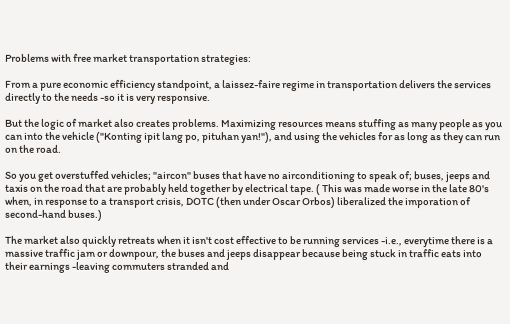Problems with free market transportation strategies:

From a pure economic efficiency standpoint, a laissez-faire regime in transportation delivers the services directly to the needs -so it is very responsive.

But the logic of market also creates problems. Maximizing resources means stuffing as many people as you can into the vehicle ("Konting ipit lang po, pituhan yan!"), and using the vehicles for as long as they can run on the road.

So you get overstuffed vehicles; "aircon" buses that have no airconditioning to speak of; buses, jeeps and taxis on the road that are probably held together by electrical tape. ( This was made worse in the late 80's when, in response to a transport crisis, DOTC (then under Oscar Orbos) liberalized the imporation of second-hand buses.)

The market also quickly retreats when it isn't cost effective to be running services -i.e., everytime there is a massive traffic jam or downpour, the buses and jeeps disappear because being stuck in traffic eats into their earnings -leaving commuters stranded and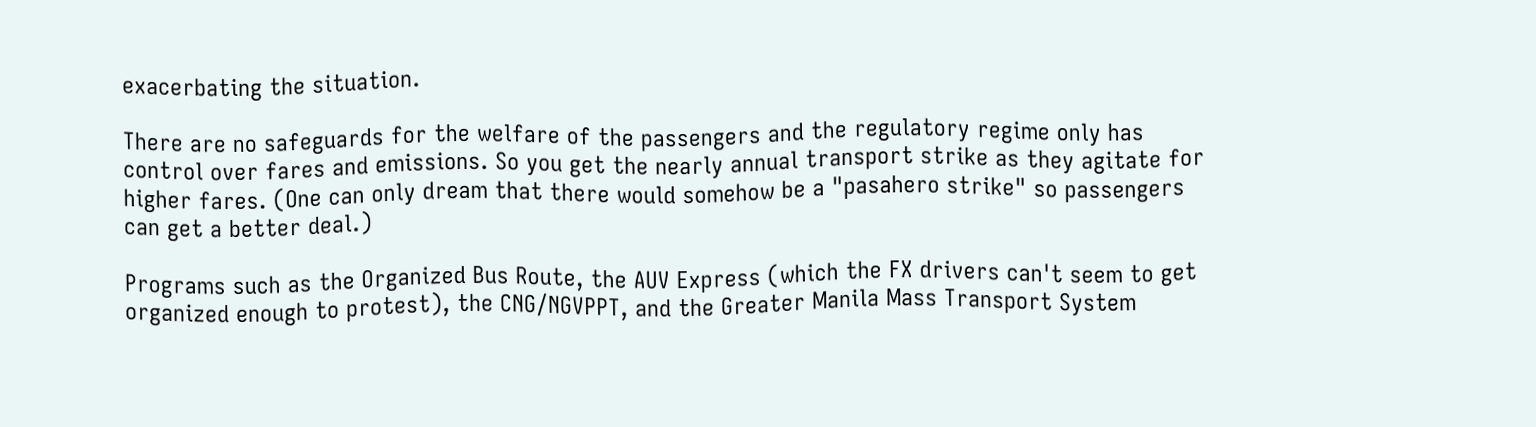exacerbating the situation.

There are no safeguards for the welfare of the passengers and the regulatory regime only has control over fares and emissions. So you get the nearly annual transport strike as they agitate for higher fares. (One can only dream that there would somehow be a "pasahero strike" so passengers can get a better deal.)

Programs such as the Organized Bus Route, the AUV Express (which the FX drivers can't seem to get organized enough to protest), the CNG/NGVPPT, and the Greater Manila Mass Transport System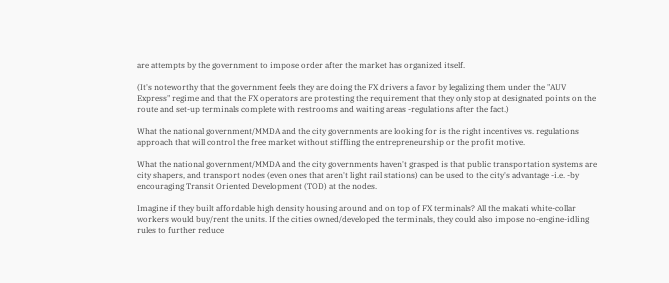are attempts by the government to impose order after the market has organized itself.

(It's noteworthy that the government feels they are doing the FX drivers a favor by legalizing them under the "AUV Express" regime and that the FX operators are protesting the requirement that they only stop at designated points on the route and set-up terminals complete with restrooms and waiting areas -regulations after the fact.)

What the national government/MMDA and the city governments are looking for is the right incentives vs. regulations approach that will control the free market without stiffling the entrepreneurship or the profit motive.

What the national government/MMDA and the city governments haven't grasped is that public transportation systems are city shapers, and transport nodes (even ones that aren't light rail stations) can be used to the city's advantage -i.e. -by encouraging Transit Oriented Development (TOD) at the nodes.

Imagine if they built affordable high density housing around and on top of FX terminals? All the makati white-collar workers would buy/rent the units. If the cities owned/developed the terminals, they could also impose no-engine-idling rules to further reduce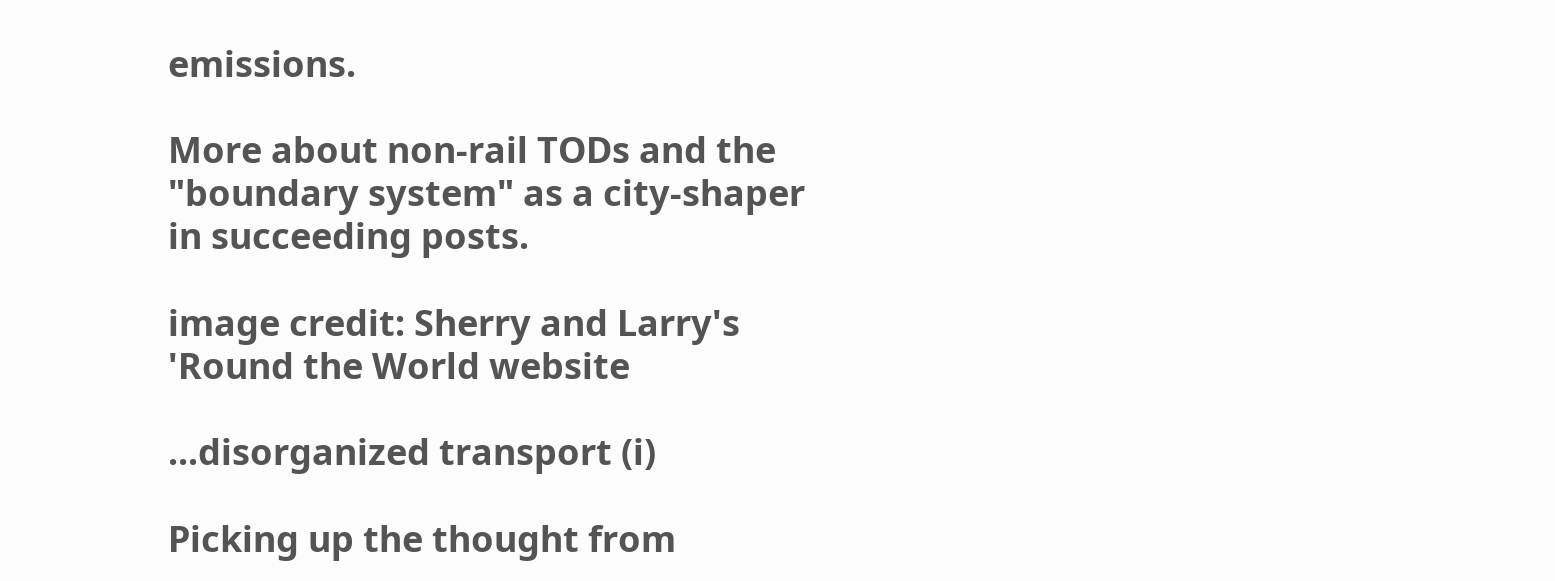emissions.

More about non-rail TODs and the "boundary system" as a city-shaper in succeeding posts.

image credit: Sherry and Larry's 'Round the World website

...disorganized transport (i)

Picking up the thought from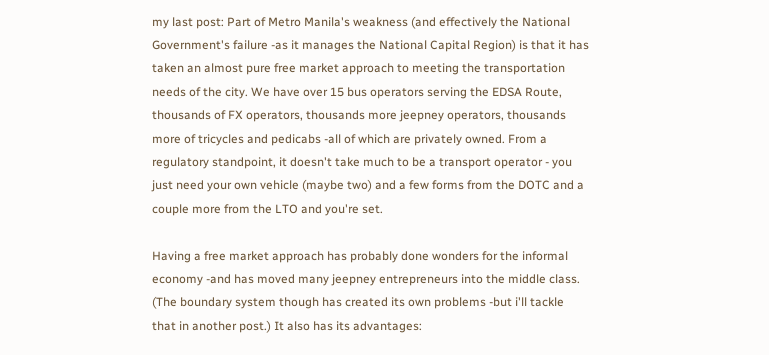my last post: Part of Metro Manila's weakness (and effectively the National Government's failure -as it manages the National Capital Region) is that it has taken an almost pure free market approach to meeting the transportation needs of the city. We have over 15 bus operators serving the EDSA Route, thousands of FX operators, thousands more jeepney operators, thousands more of tricycles and pedicabs -all of which are privately owned. From a regulatory standpoint, it doesn't take much to be a transport operator - you just need your own vehicle (maybe two) and a few forms from the DOTC and a couple more from the LTO and you're set.

Having a free market approach has probably done wonders for the informal economy -and has moved many jeepney entrepreneurs into the middle class. (The boundary system though has created its own problems -but i'll tackle that in another post.) It also has its advantages: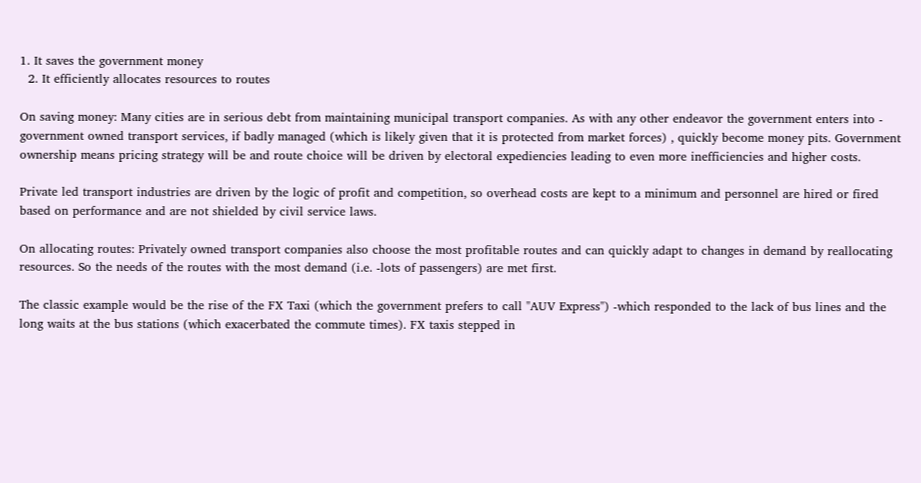1. It saves the government money
  2. It efficiently allocates resources to routes

On saving money: Many cities are in serious debt from maintaining municipal transport companies. As with any other endeavor the government enters into - government owned transport services, if badly managed (which is likely given that it is protected from market forces) , quickly become money pits. Government ownership means pricing strategy will be and route choice will be driven by electoral expediencies leading to even more inefficiencies and higher costs.

Private led transport industries are driven by the logic of profit and competition, so overhead costs are kept to a minimum and personnel are hired or fired based on performance and are not shielded by civil service laws.

On allocating routes: Privately owned transport companies also choose the most profitable routes and can quickly adapt to changes in demand by reallocating resources. So the needs of the routes with the most demand (i.e. -lots of passengers) are met first.

The classic example would be the rise of the FX Taxi (which the government prefers to call "AUV Express") -which responded to the lack of bus lines and the long waits at the bus stations (which exacerbated the commute times). FX taxis stepped in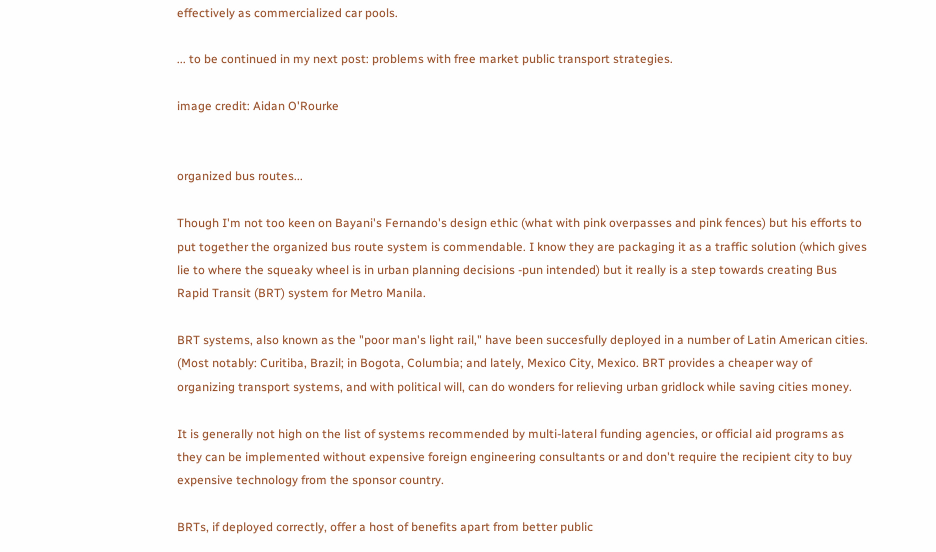effectively as commercialized car pools.

... to be continued in my next post: problems with free market public transport strategies.

image credit: Aidan O'Rourke


organized bus routes...

Though I'm not too keen on Bayani's Fernando's design ethic (what with pink overpasses and pink fences) but his efforts to put together the organized bus route system is commendable. I know they are packaging it as a traffic solution (which gives lie to where the squeaky wheel is in urban planning decisions -pun intended) but it really is a step towards creating Bus Rapid Transit (BRT) system for Metro Manila.

BRT systems, also known as the "poor man's light rail," have been succesfully deployed in a number of Latin American cities. (Most notably: Curitiba, Brazil; in Bogota, Columbia; and lately, Mexico City, Mexico. BRT provides a cheaper way of organizing transport systems, and with political will, can do wonders for relieving urban gridlock while saving cities money.

It is generally not high on the list of systems recommended by multi-lateral funding agencies, or official aid programs as they can be implemented without expensive foreign engineering consultants or and don't require the recipient city to buy expensive technology from the sponsor country.

BRTs, if deployed correctly, offer a host of benefits apart from better public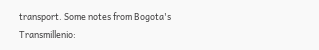transport. Some notes from Bogota's Transmillenio: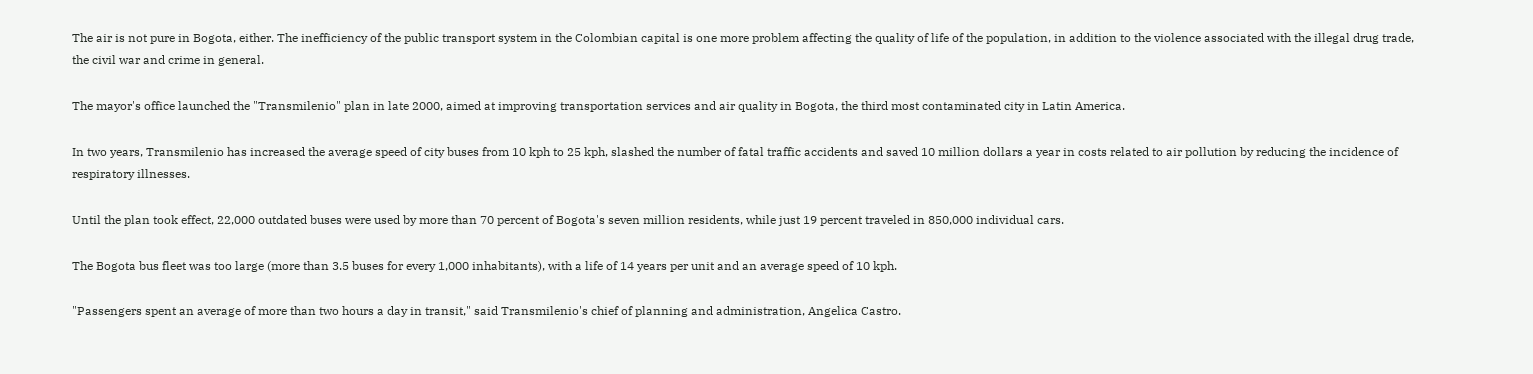The air is not pure in Bogota, either. The inefficiency of the public transport system in the Colombian capital is one more problem affecting the quality of life of the population, in addition to the violence associated with the illegal drug trade, the civil war and crime in general.

The mayor's office launched the "Transmilenio" plan in late 2000, aimed at improving transportation services and air quality in Bogota, the third most contaminated city in Latin America.

In two years, Transmilenio has increased the average speed of city buses from 10 kph to 25 kph, slashed the number of fatal traffic accidents and saved 10 million dollars a year in costs related to air pollution by reducing the incidence of respiratory illnesses.

Until the plan took effect, 22,000 outdated buses were used by more than 70 percent of Bogota's seven million residents, while just 19 percent traveled in 850,000 individual cars.

The Bogota bus fleet was too large (more than 3.5 buses for every 1,000 inhabitants), with a life of 14 years per unit and an average speed of 10 kph.

"Passengers spent an average of more than two hours a day in transit," said Transmilenio's chief of planning and administration, Angelica Castro.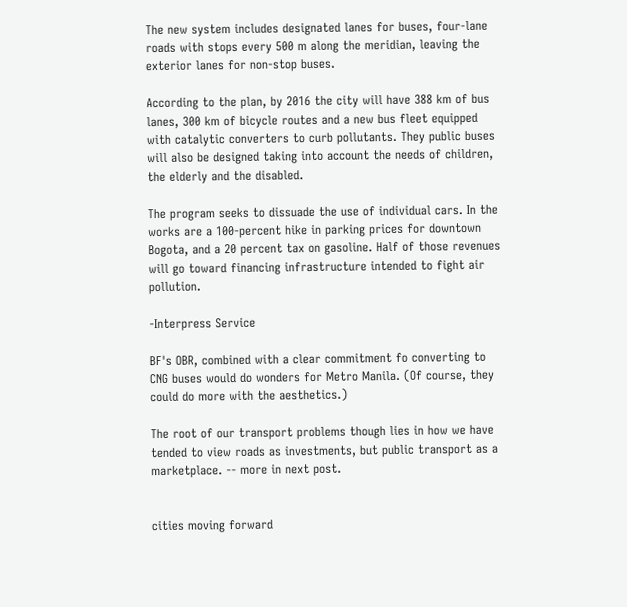The new system includes designated lanes for buses, four-lane roads with stops every 500 m along the meridian, leaving the exterior lanes for non-stop buses.

According to the plan, by 2016 the city will have 388 km of bus lanes, 300 km of bicycle routes and a new bus fleet equipped with catalytic converters to curb pollutants. They public buses will also be designed taking into account the needs of children, the elderly and the disabled.

The program seeks to dissuade the use of individual cars. In the works are a 100-percent hike in parking prices for downtown Bogota, and a 20 percent tax on gasoline. Half of those revenues will go toward financing infrastructure intended to fight air pollution.

-Interpress Service

BF's OBR, combined with a clear commitment fo converting to CNG buses would do wonders for Metro Manila. (Of course, they could do more with the aesthetics.)

The root of our transport problems though lies in how we have tended to view roads as investments, but public transport as a marketplace. -- more in next post.


cities moving forward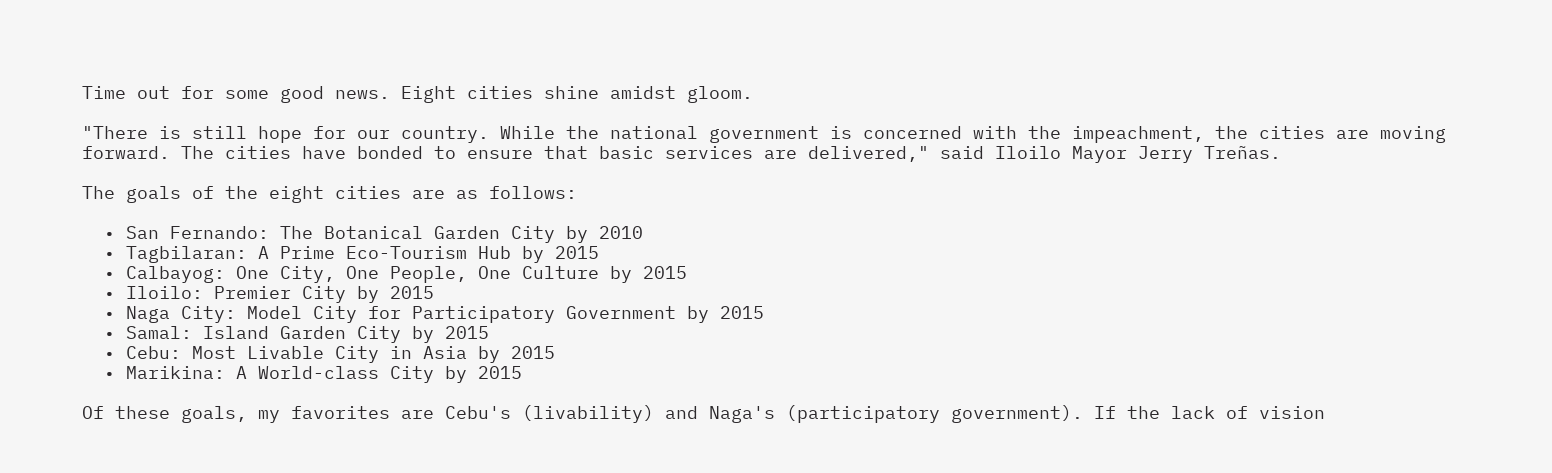Time out for some good news. Eight cities shine amidst gloom.

"There is still hope for our country. While the national government is concerned with the impeachment, the cities are moving forward. The cities have bonded to ensure that basic services are delivered," said Iloilo Mayor Jerry Treñas.

The goals of the eight cities are as follows:

  • San Fernando: The Botanical Garden City by 2010
  • Tagbilaran: A Prime Eco-Tourism Hub by 2015
  • Calbayog: One City, One People, One Culture by 2015
  • Iloilo: Premier City by 2015
  • Naga City: Model City for Participatory Government by 2015
  • Samal: Island Garden City by 2015
  • Cebu: Most Livable City in Asia by 2015
  • Marikina: A World-class City by 2015

Of these goals, my favorites are Cebu's (livability) and Naga's (participatory government). If the lack of vision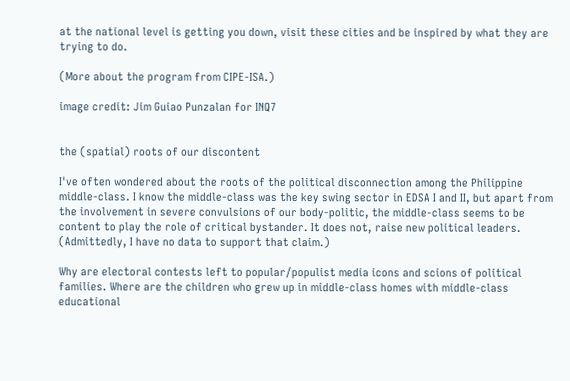at the national level is getting you down, visit these cities and be inspired by what they are trying to do.

(More about the program from CIPE-ISA.)

image credit: Jim Guiao Punzalan for INQ7


the (spatial) roots of our discontent

I've often wondered about the roots of the political disconnection among the Philippine middle-class. I know the middle-class was the key swing sector in EDSA I and II, but apart from the involvement in severe convulsions of our body-politic, the middle-class seems to be content to play the role of critical bystander. It does not, raise new political leaders. (Admittedly, I have no data to support that claim.)

Why are electoral contests left to popular/populist media icons and scions of political families. Where are the children who grew up in middle-class homes with middle-class educational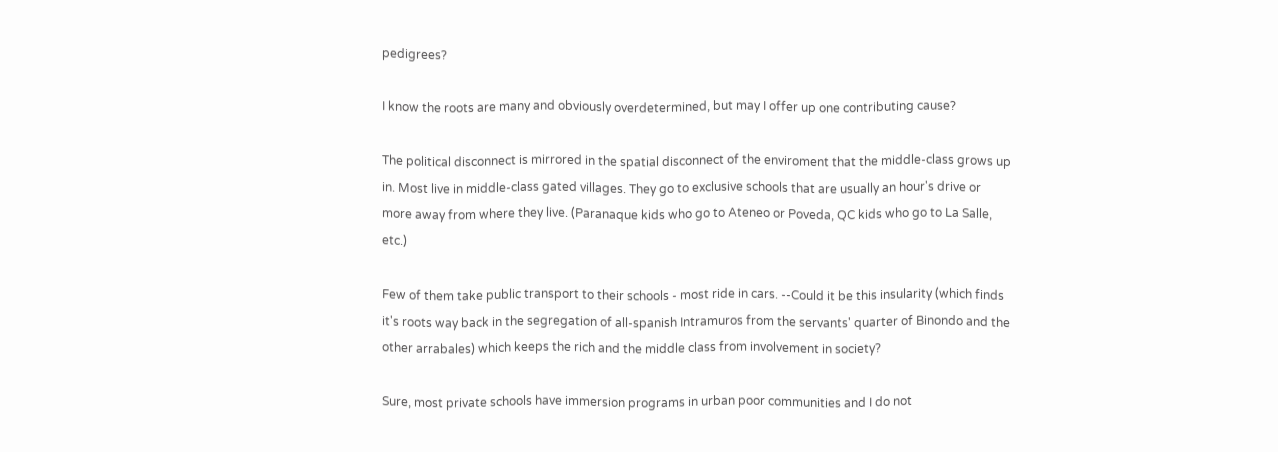pedigrees?

I know the roots are many and obviously overdetermined, but may I offer up one contributing cause?

The political disconnect is mirrored in the spatial disconnect of the enviroment that the middle-class grows up in. Most live in middle-class gated villages. They go to exclusive schools that are usually an hour's drive or more away from where they live. (Paranaque kids who go to Ateneo or Poveda, QC kids who go to La Salle, etc.)

Few of them take public transport to their schools - most ride in cars. --Could it be this insularity (which finds it's roots way back in the segregation of all-spanish Intramuros from the servants' quarter of Binondo and the other arrabales) which keeps the rich and the middle class from involvement in society?

Sure, most private schools have immersion programs in urban poor communities and I do not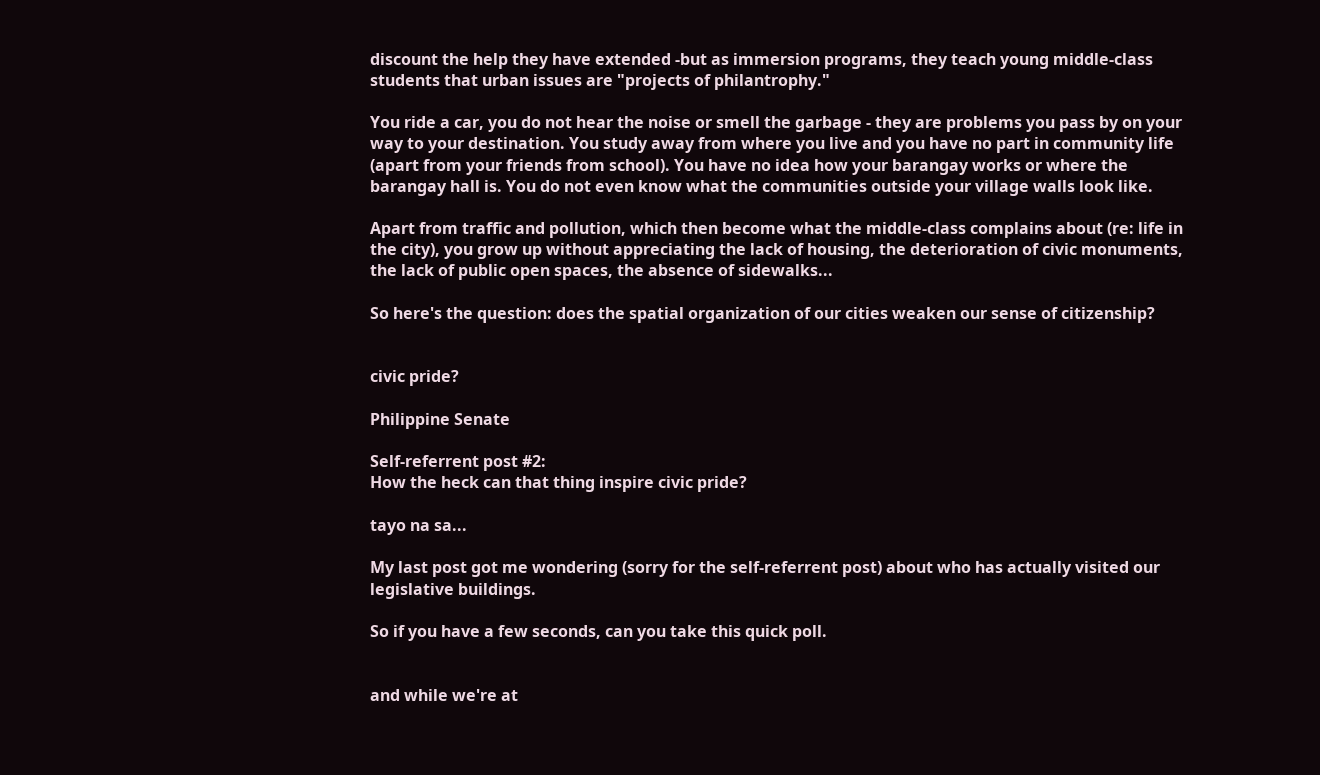discount the help they have extended -but as immersion programs, they teach young middle-class students that urban issues are "projects of philantrophy."

You ride a car, you do not hear the noise or smell the garbage - they are problems you pass by on your way to your destination. You study away from where you live and you have no part in community life (apart from your friends from school). You have no idea how your barangay works or where the barangay hall is. You do not even know what the communities outside your village walls look like.

Apart from traffic and pollution, which then become what the middle-class complains about (re: life in the city), you grow up without appreciating the lack of housing, the deterioration of civic monuments, the lack of public open spaces, the absence of sidewalks...

So here's the question: does the spatial organization of our cities weaken our sense of citizenship?


civic pride?

Philippine Senate

Self-referrent post #2:
How the heck can that thing inspire civic pride?

tayo na sa...

My last post got me wondering (sorry for the self-referrent post) about who has actually visited our legislative buildings.

So if you have a few seconds, can you take this quick poll.


and while we're at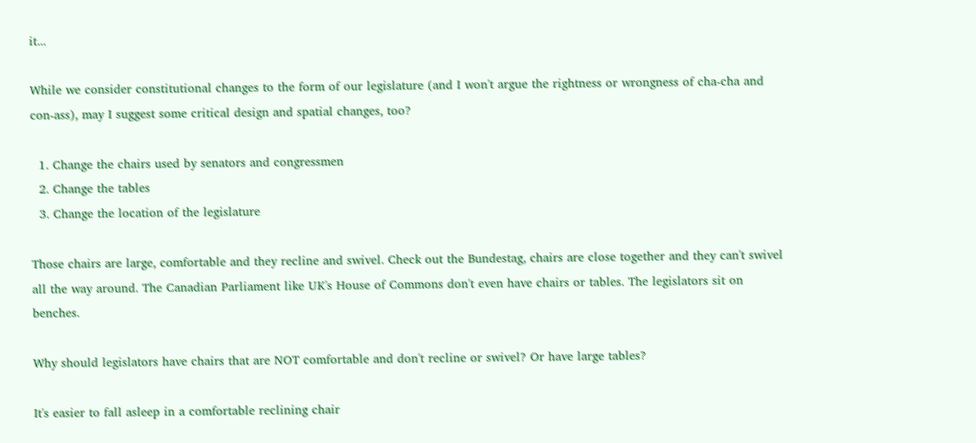it...

While we consider constitutional changes to the form of our legislature (and I won't argue the rightness or wrongness of cha-cha and con-ass), may I suggest some critical design and spatial changes, too?

  1. Change the chairs used by senators and congressmen
  2. Change the tables
  3. Change the location of the legislature

Those chairs are large, comfortable and they recline and swivel. Check out the Bundestag, chairs are close together and they can't swivel all the way around. The Canadian Parliament like UK's House of Commons don't even have chairs or tables. The legislators sit on benches.

Why should legislators have chairs that are NOT comfortable and don't recline or swivel? Or have large tables?

It's easier to fall asleep in a comfortable reclining chair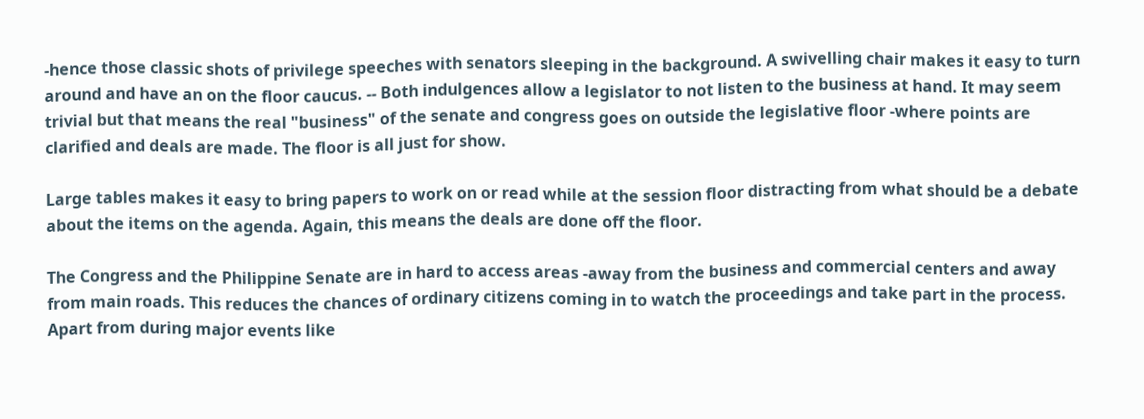-hence those classic shots of privilege speeches with senators sleeping in the background. A swivelling chair makes it easy to turn around and have an on the floor caucus. -- Both indulgences allow a legislator to not listen to the business at hand. It may seem trivial but that means the real "business" of the senate and congress goes on outside the legislative floor -where points are clarified and deals are made. The floor is all just for show.

Large tables makes it easy to bring papers to work on or read while at the session floor distracting from what should be a debate about the items on the agenda. Again, this means the deals are done off the floor.

The Congress and the Philippine Senate are in hard to access areas -away from the business and commercial centers and away from main roads. This reduces the chances of ordinary citizens coming in to watch the proceedings and take part in the process. Apart from during major events like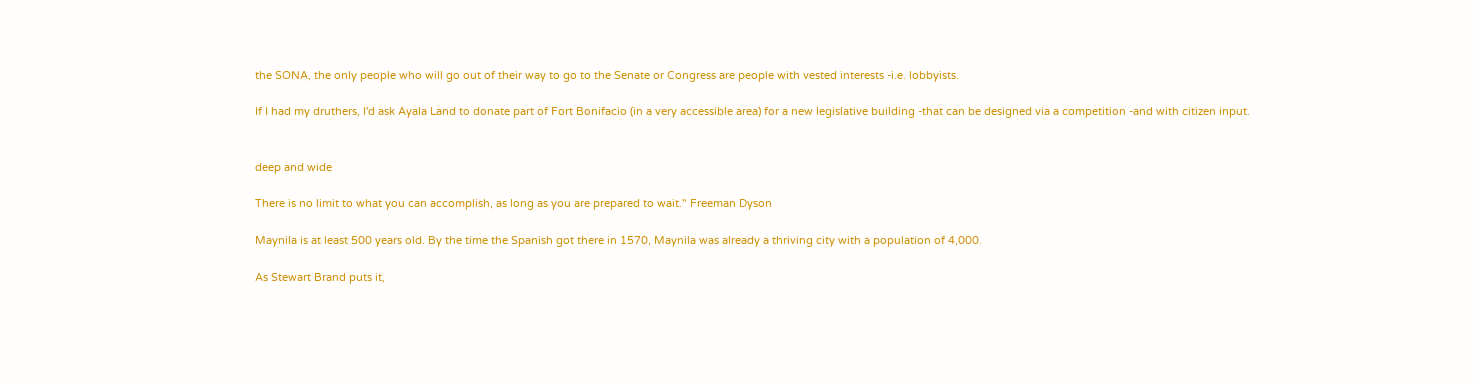the SONA, the only people who will go out of their way to go to the Senate or Congress are people with vested interests -i.e. lobbyists.

If I had my druthers, I'd ask Ayala Land to donate part of Fort Bonifacio (in a very accessible area) for a new legislative building -that can be designed via a competition -and with citizen input.


deep and wide

There is no limit to what you can accomplish, as long as you are prepared to wait." Freeman Dyson

Maynila is at least 500 years old. By the time the Spanish got there in 1570, Maynila was already a thriving city with a population of 4,000.

As Stewart Brand puts it,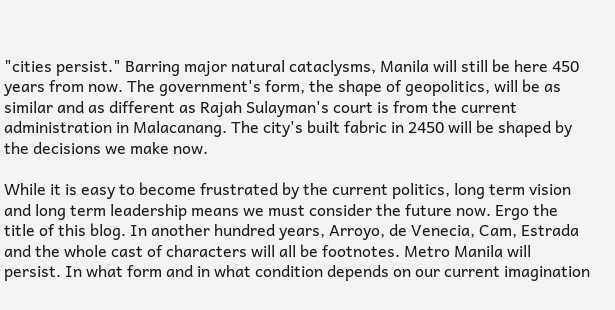"cities persist." Barring major natural cataclysms, Manila will still be here 450 years from now. The government's form, the shape of geopolitics, will be as similar and as different as Rajah Sulayman's court is from the current administration in Malacanang. The city's built fabric in 2450 will be shaped by the decisions we make now.

While it is easy to become frustrated by the current politics, long term vision and long term leadership means we must consider the future now. Ergo the title of this blog. In another hundred years, Arroyo, de Venecia, Cam, Estrada and the whole cast of characters will all be footnotes. Metro Manila will persist. In what form and in what condition depends on our current imagination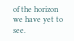of the horizon we have yet to see.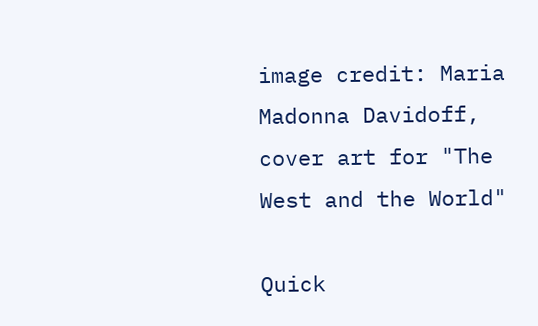image credit: Maria Madonna Davidoff, cover art for "The West and the World"

Quick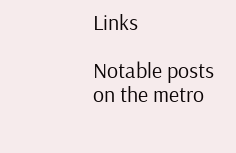Links

Notable posts on the metro